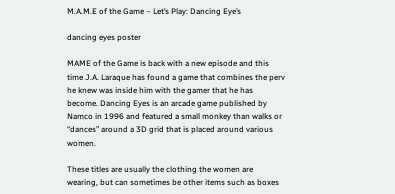M.A.M.E of the Game – Let’s Play: Dancing Eye’s

dancing eyes poster

MAME of the Game is back with a new episode and this time J.A. Laraque has found a game that combines the perv he knew was inside him with the gamer that he has become. Dancing Eyes is an arcade game published by Namco in 1996 and featured a small monkey than walks or “dances” around a 3D grid that is placed around various women.

These titles are usually the clothing the women are wearing, but can sometimes be other items such as boxes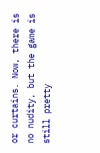or curtains. Now, there is no nudity, but the game is still pretty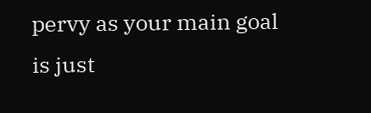pervy as your main goal is just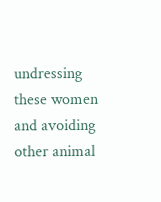undressing these women and avoiding other animal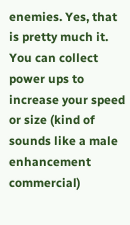enemies. Yes, that is pretty much it. You can collect power ups to increase your speed or size (kind of sounds like a male enhancement commercial)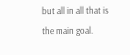but all in all that is the main goal.